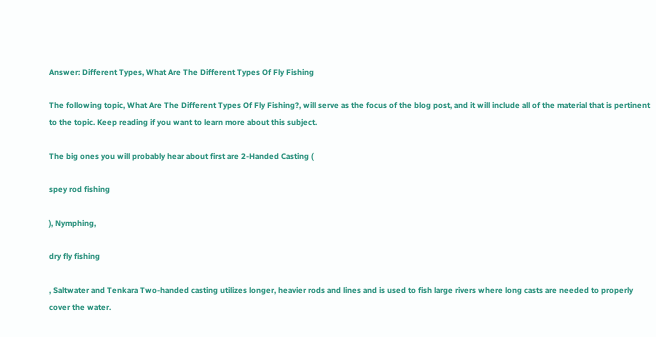Answer: Different Types, What Are The Different Types Of Fly Fishing

The following topic, What Are The Different Types Of Fly Fishing?, will serve as the focus of the blog post, and it will include all of the material that is pertinent to the topic. Keep reading if you want to learn more about this subject.

The big ones you will probably hear about first are 2-Handed Casting (

spey rod fishing

), Nymphing,

dry fly fishing

, Saltwater and Tenkara Two-handed casting utilizes longer, heavier rods and lines and is used to fish large rivers where long casts are needed to properly cover the water.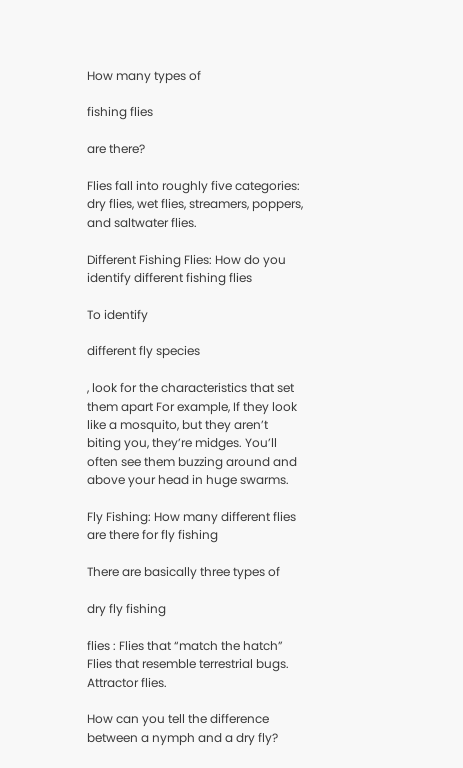How many types of

fishing flies

are there?

Flies fall into roughly five categories: dry flies, wet flies, streamers, poppers, and saltwater flies.

Different Fishing Flies: How do you identify different fishing flies

To identify

different fly species

, look for the characteristics that set them apart For example, If they look like a mosquito, but they aren’t biting you, they’re midges. You’ll often see them buzzing around and above your head in huge swarms.

Fly Fishing: How many different flies are there for fly fishing

There are basically three types of

dry fly fishing

flies : Flies that “match the hatch” Flies that resemble terrestrial bugs. Attractor flies.

How can you tell the difference between a nymph and a dry fly?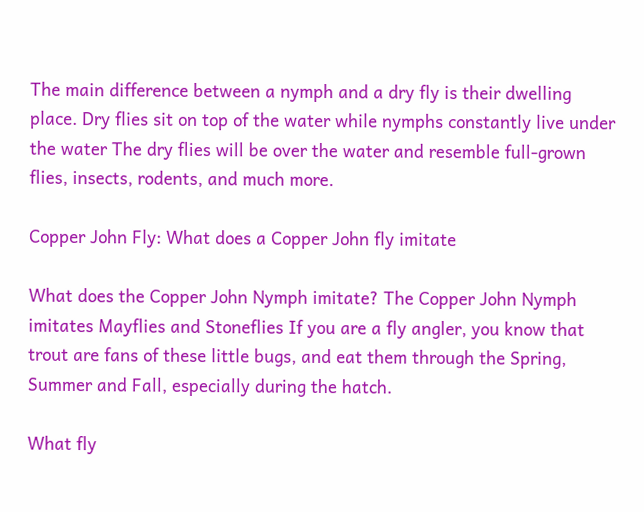The main difference between a nymph and a dry fly is their dwelling place. Dry flies sit on top of the water while nymphs constantly live under the water The dry flies will be over the water and resemble full-grown flies, insects, rodents, and much more.

Copper John Fly: What does a Copper John fly imitate

What does the Copper John Nymph imitate? The Copper John Nymph imitates Mayflies and Stoneflies If you are a fly angler, you know that trout are fans of these little bugs, and eat them through the Spring, Summer and Fall, especially during the hatch.

What fly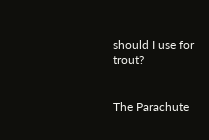should I use for trout?


The Parachute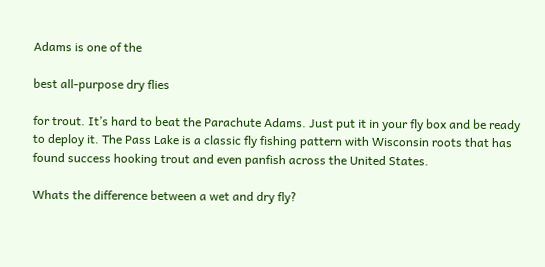Adams is one of the

best all-purpose dry flies

for trout. It’s hard to beat the Parachute Adams. Just put it in your fly box and be ready to deploy it. The Pass Lake is a classic fly fishing pattern with Wisconsin roots that has found success hooking trout and even panfish across the United States.

Whats the difference between a wet and dry fly?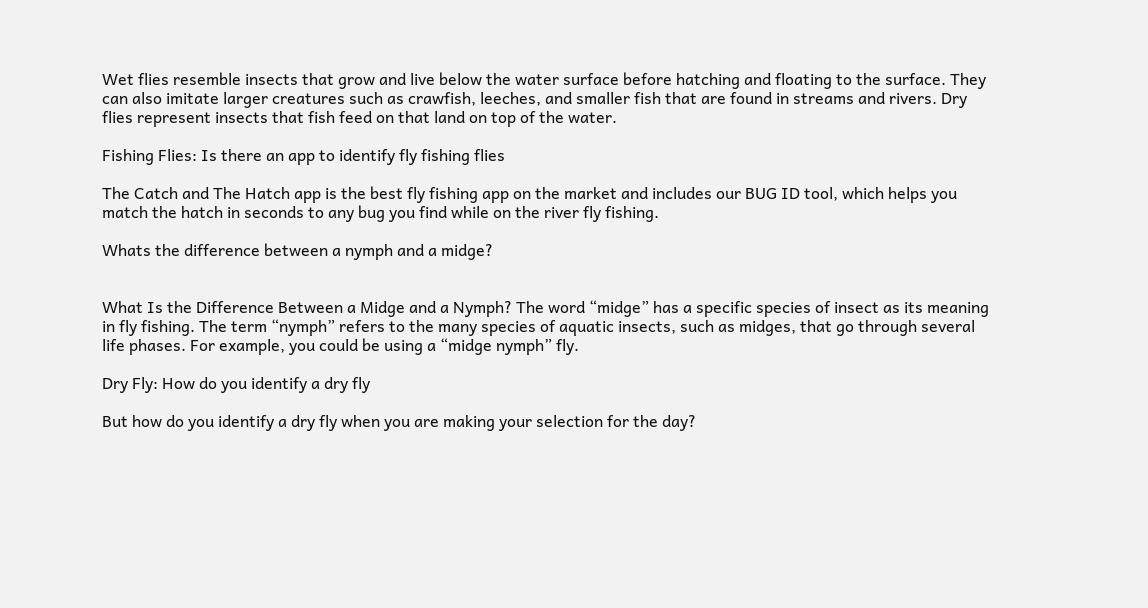Wet flies resemble insects that grow and live below the water surface before hatching and floating to the surface. They can also imitate larger creatures such as crawfish, leeches, and smaller fish that are found in streams and rivers. Dry flies represent insects that fish feed on that land on top of the water.

Fishing Flies: Is there an app to identify fly fishing flies

The Catch and The Hatch app is the best fly fishing app on the market and includes our BUG ID tool, which helps you match the hatch in seconds to any bug you find while on the river fly fishing.

Whats the difference between a nymph and a midge?


What Is the Difference Between a Midge and a Nymph? The word “midge” has a specific species of insect as its meaning in fly fishing. The term “nymph” refers to the many species of aquatic insects, such as midges, that go through several life phases. For example, you could be using a “midge nymph” fly.

Dry Fly: How do you identify a dry fly

But how do you identify a dry fly when you are making your selection for the day?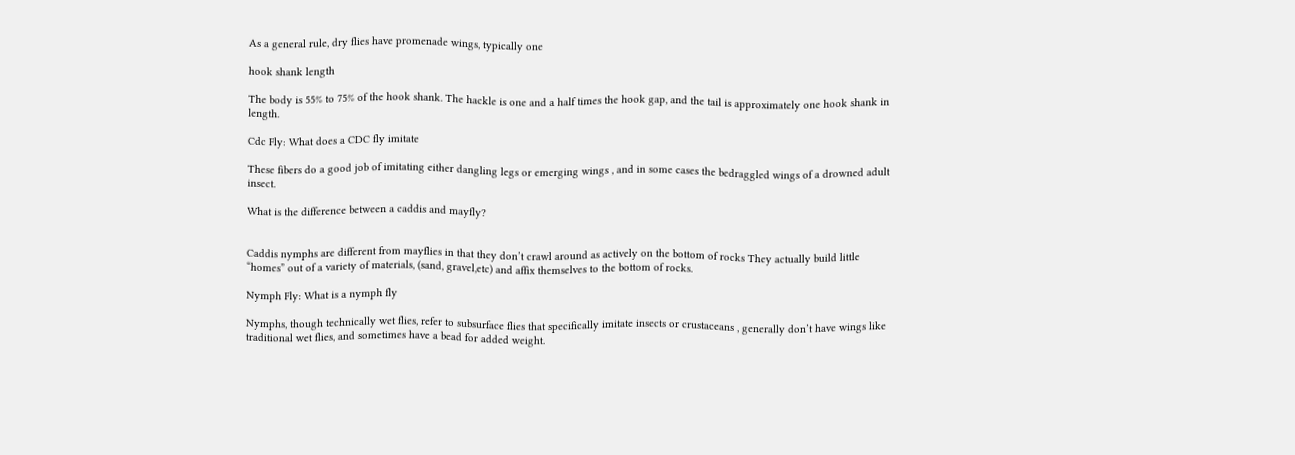As a general rule, dry flies have promenade wings, typically one

hook shank length

The body is 55% to 75% of the hook shank. The hackle is one and a half times the hook gap, and the tail is approximately one hook shank in length.

Cdc Fly: What does a CDC fly imitate

These fibers do a good job of imitating either dangling legs or emerging wings , and in some cases the bedraggled wings of a drowned adult insect.

What is the difference between a caddis and mayfly?


Caddis nymphs are different from mayflies in that they don’t crawl around as actively on the bottom of rocks They actually build little “homes” out of a variety of materials, (sand, gravel,etc) and affix themselves to the bottom of rocks.

Nymph Fly: What is a nymph fly

Nymphs, though technically wet flies, refer to subsurface flies that specifically imitate insects or crustaceans , generally don’t have wings like traditional wet flies, and sometimes have a bead for added weight.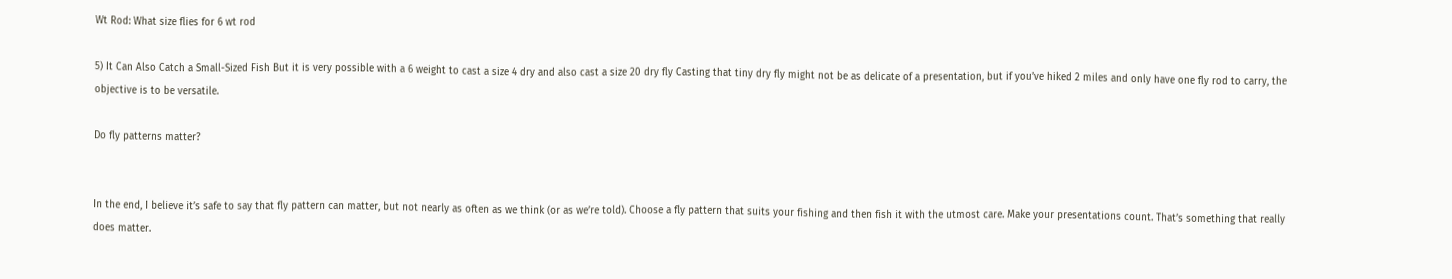Wt Rod: What size flies for 6 wt rod

5) It Can Also Catch a Small-Sized Fish But it is very possible with a 6 weight to cast a size 4 dry and also cast a size 20 dry fly Casting that tiny dry fly might not be as delicate of a presentation, but if you’ve hiked 2 miles and only have one fly rod to carry, the objective is to be versatile.

Do fly patterns matter?


In the end, I believe it’s safe to say that fly pattern can matter, but not nearly as often as we think (or as we’re told). Choose a fly pattern that suits your fishing and then fish it with the utmost care. Make your presentations count. That’s something that really does matter.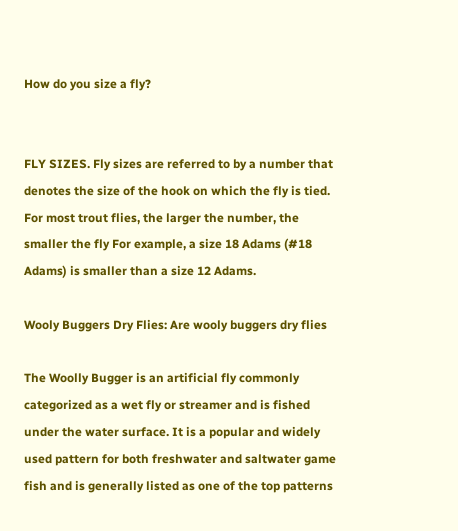How do you size a fly?


FLY SIZES. Fly sizes are referred to by a number that denotes the size of the hook on which the fly is tied. For most trout flies, the larger the number, the smaller the fly For example, a size 18 Adams (#18 Adams) is smaller than a size 12 Adams.

Wooly Buggers Dry Flies: Are wooly buggers dry flies

The Woolly Bugger is an artificial fly commonly categorized as a wet fly or streamer and is fished under the water surface. It is a popular and widely used pattern for both freshwater and saltwater game fish and is generally listed as one of the top patterns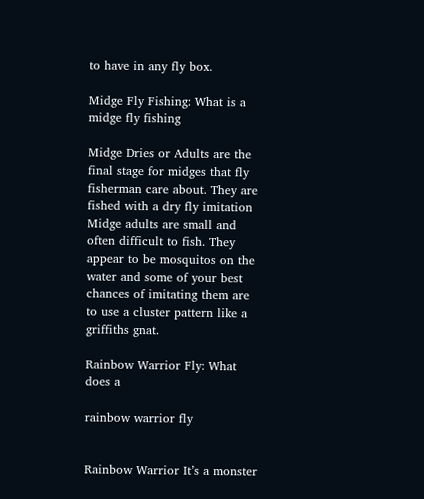to have in any fly box.

Midge Fly Fishing: What is a midge fly fishing

Midge Dries or Adults are the final stage for midges that fly fisherman care about. They are fished with a dry fly imitation Midge adults are small and often difficult to fish. They appear to be mosquitos on the water and some of your best chances of imitating them are to use a cluster pattern like a griffiths gnat.

Rainbow Warrior Fly: What does a

rainbow warrior fly


Rainbow Warrior It’s a monster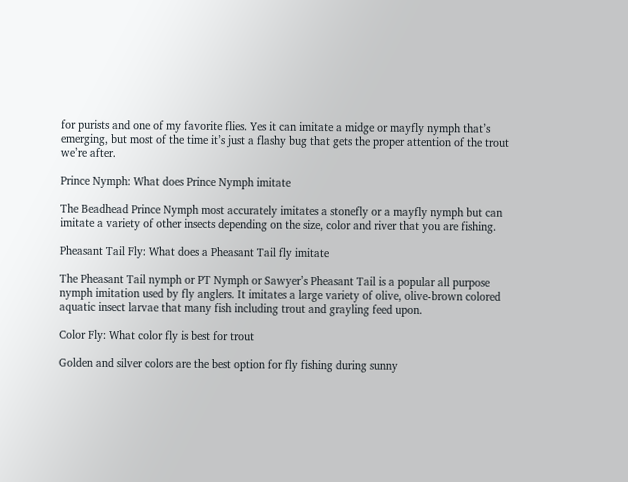for purists and one of my favorite flies. Yes it can imitate a midge or mayfly nymph that’s emerging, but most of the time it’s just a flashy bug that gets the proper attention of the trout we’re after.

Prince Nymph: What does Prince Nymph imitate

The Beadhead Prince Nymph most accurately imitates a stonefly or a mayfly nymph but can imitate a variety of other insects depending on the size, color and river that you are fishing.

Pheasant Tail Fly: What does a Pheasant Tail fly imitate

The Pheasant Tail nymph or PT Nymph or Sawyer’s Pheasant Tail is a popular all purpose nymph imitation used by fly anglers. It imitates a large variety of olive, olive-brown colored aquatic insect larvae that many fish including trout and grayling feed upon.

Color Fly: What color fly is best for trout

Golden and silver colors are the best option for fly fishing during sunny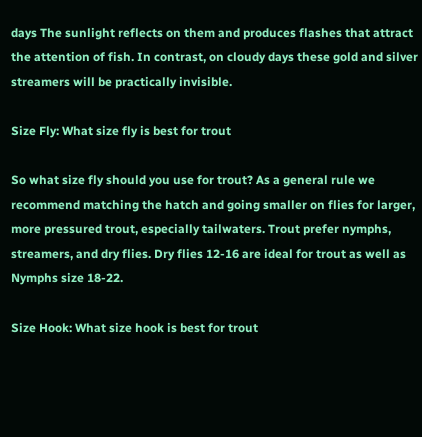days The sunlight reflects on them and produces flashes that attract the attention of fish. In contrast, on cloudy days these gold and silver streamers will be practically invisible.

Size Fly: What size fly is best for trout

So what size fly should you use for trout? As a general rule we recommend matching the hatch and going smaller on flies for larger, more pressured trout, especially tailwaters. Trout prefer nymphs, streamers, and dry flies. Dry flies 12-16 are ideal for trout as well as Nymphs size 18-22.

Size Hook: What size hook is best for trout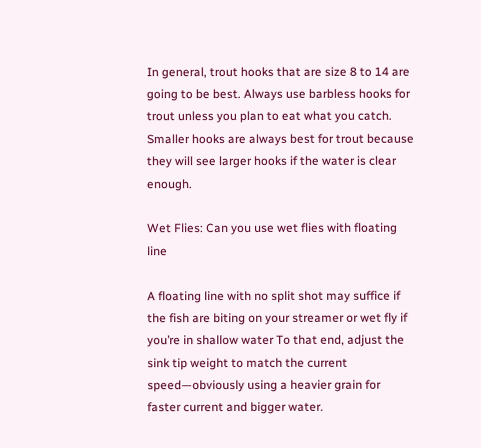In general, trout hooks that are size 8 to 14 are going to be best. Always use barbless hooks for trout unless you plan to eat what you catch. Smaller hooks are always best for trout because they will see larger hooks if the water is clear enough.

Wet Flies: Can you use wet flies with floating line

A floating line with no split shot may suffice if the fish are biting on your streamer or wet fly if you’re in shallow water To that end, adjust the sink tip weight to match the current speed—obviously using a heavier grain for faster current and bigger water.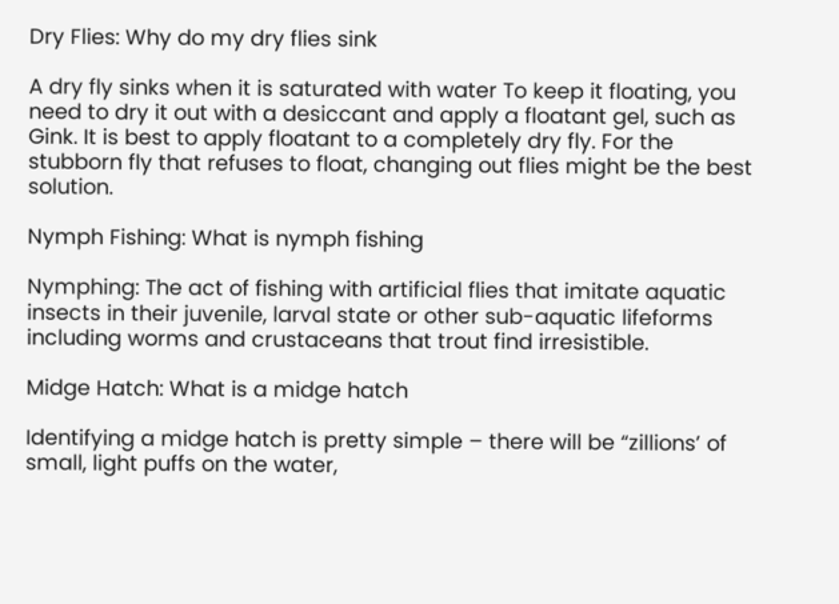Dry Flies: Why do my dry flies sink

A dry fly sinks when it is saturated with water To keep it floating, you need to dry it out with a desiccant and apply a floatant gel, such as Gink. It is best to apply floatant to a completely dry fly. For the stubborn fly that refuses to float, changing out flies might be the best solution.

Nymph Fishing: What is nymph fishing

Nymphing: The act of fishing with artificial flies that imitate aquatic insects in their juvenile, larval state or other sub-aquatic lifeforms including worms and crustaceans that trout find irresistible.

Midge Hatch: What is a midge hatch

Identifying a midge hatch is pretty simple – there will be “zillions’ of small, light puffs on the water,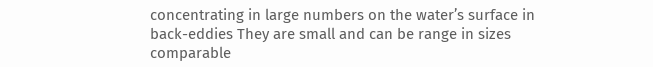concentrating in large numbers on the water’s surface in back-eddies They are small and can be range in sizes comparable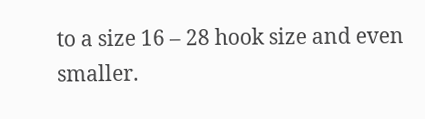to a size 16 – 28 hook size and even smaller.